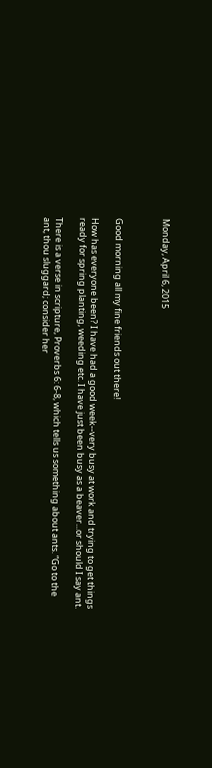Monday, April 6, 2015



Good morning all my fine friends out there!

How has everyone been? I have had a good week--very busy at work and trying to get things ready for spring planting, weeding etc. I have just been busy as a beaver...or should I say ant.

There is a verse in scripture, Proverbs 6: 6-8, which tells us something about ants. “Go to the ant, thou sluggard; consider her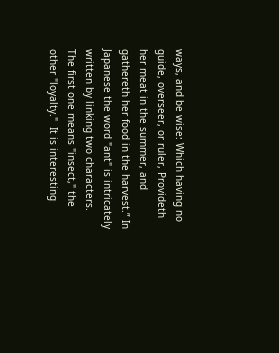ways, and be wise: Which having no guide, overseer, or ruler, Provideth her meat in the summer, and gathereth her food in the harvest.” In Japanese the word "ant" is intricately written by linking two characters. The first one means "insect," the other "loyalty."  It is interesting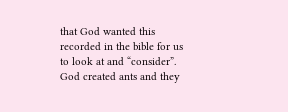that God wanted this recorded in the bible for us to look at and “consider”. God created ants and they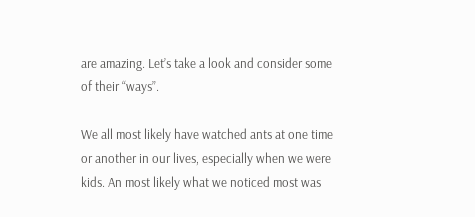are amazing. Let’s take a look and consider some of their “ways”.

We all most likely have watched ants at one time or another in our lives, especially when we were kids. An most likely what we noticed most was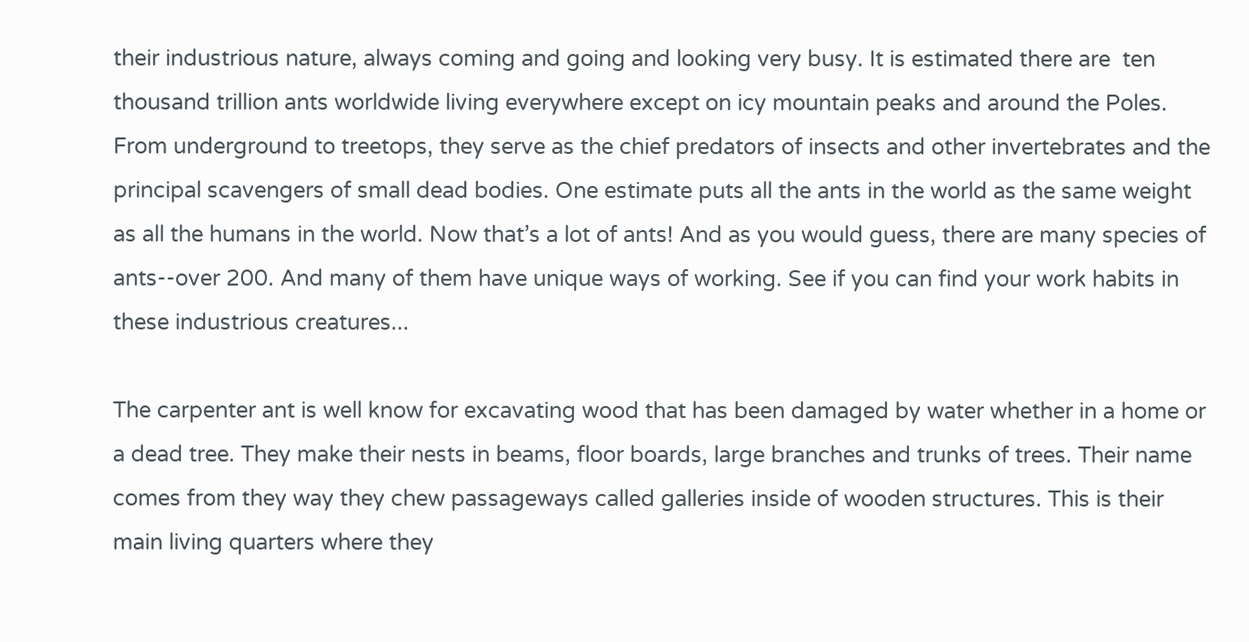their industrious nature, always coming and going and looking very busy. It is estimated there are  ten thousand trillion ants worldwide living everywhere except on icy mountain peaks and around the Poles. From underground to treetops, they serve as the chief predators of insects and other invertebrates and the principal scavengers of small dead bodies. One estimate puts all the ants in the world as the same weight as all the humans in the world. Now that’s a lot of ants! And as you would guess, there are many species of ants--over 200. And many of them have unique ways of working. See if you can find your work habits in these industrious creatures...

The carpenter ant is well know for excavating wood that has been damaged by water whether in a home or a dead tree. They make their nests in beams, floor boards, large branches and trunks of trees. Their name comes from they way they chew passageways called galleries inside of wooden structures. This is their main living quarters where they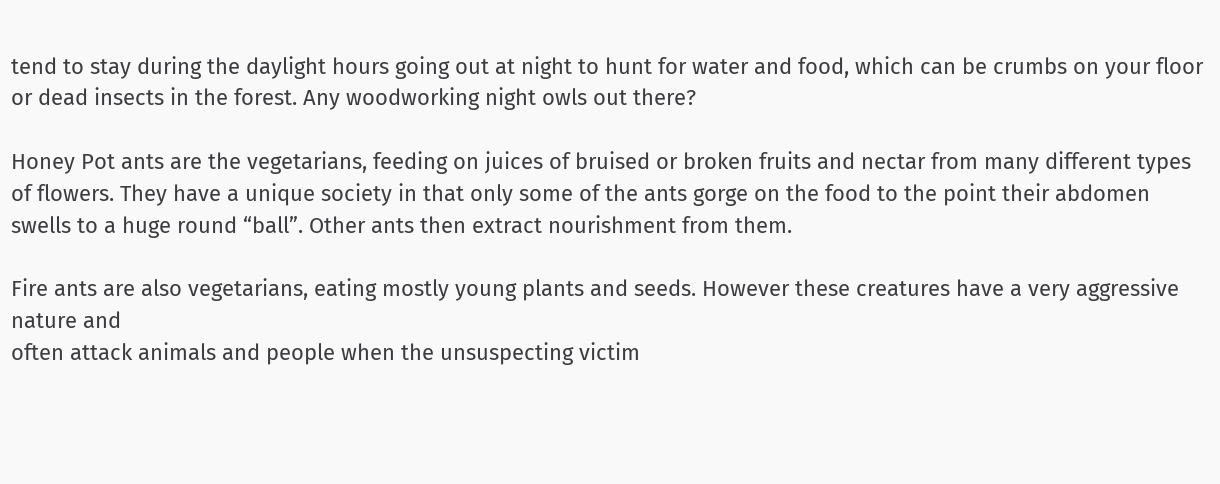tend to stay during the daylight hours going out at night to hunt for water and food, which can be crumbs on your floor or dead insects in the forest. Any woodworking night owls out there?

Honey Pot ants are the vegetarians, feeding on juices of bruised or broken fruits and nectar from many different types of flowers. They have a unique society in that only some of the ants gorge on the food to the point their abdomen swells to a huge round “ball”. Other ants then extract nourishment from them.

Fire ants are also vegetarians, eating mostly young plants and seeds. However these creatures have a very aggressive nature and
often attack animals and people when the unsuspecting victim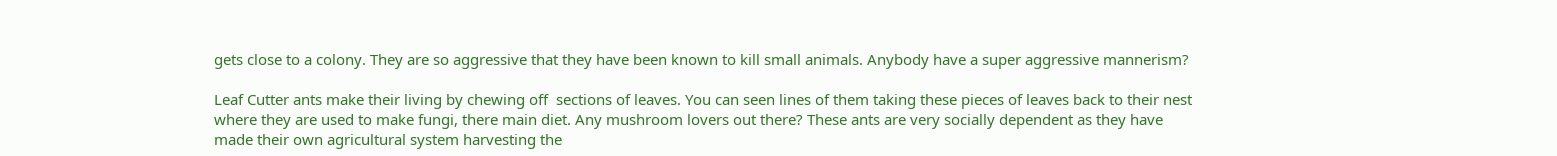gets close to a colony. They are so aggressive that they have been known to kill small animals. Anybody have a super aggressive mannerism?

Leaf Cutter ants make their living by chewing off  sections of leaves. You can seen lines of them taking these pieces of leaves back to their nest where they are used to make fungi, there main diet. Any mushroom lovers out there? These ants are very socially dependent as they have made their own agricultural system harvesting the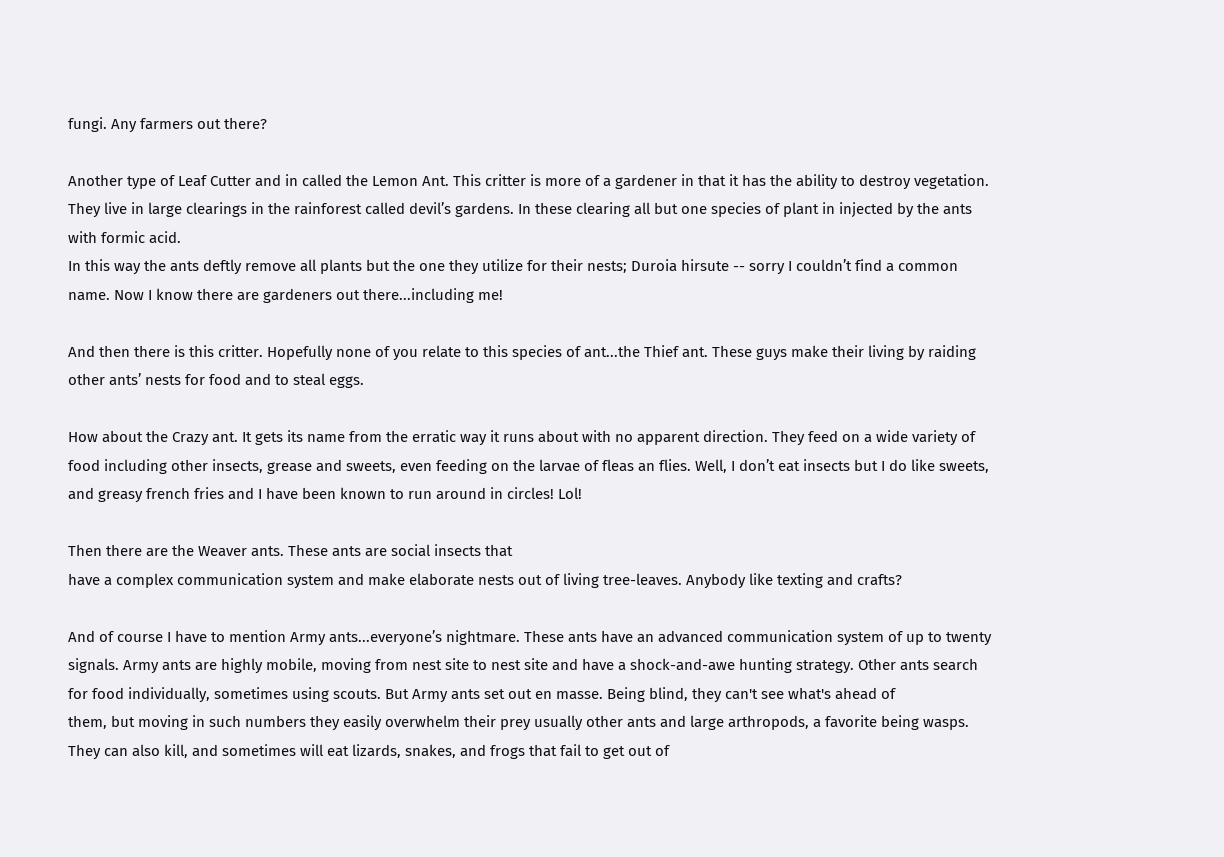fungi. Any farmers out there?

Another type of Leaf Cutter and in called the Lemon Ant. This critter is more of a gardener in that it has the ability to destroy vegetation.
They live in large clearings in the rainforest called devil’s gardens. In these clearing all but one species of plant in injected by the ants with formic acid.
In this way the ants deftly remove all plants but the one they utilize for their nests; Duroia hirsute -- sorry I couldn’t find a common name. Now I know there are gardeners out there...including me!

And then there is this critter. Hopefully none of you relate to this species of ant...the Thief ant. These guys make their living by raiding other ants’ nests for food and to steal eggs.

How about the Crazy ant. It gets its name from the erratic way it runs about with no apparent direction. They feed on a wide variety of food including other insects, grease and sweets, even feeding on the larvae of fleas an flies. Well, I don’t eat insects but I do like sweets, and greasy french fries and I have been known to run around in circles! Lol!

Then there are the Weaver ants. These ants are social insects that
have a complex communication system and make elaborate nests out of living tree-leaves. Anybody like texting and crafts?

And of course I have to mention Army ants...everyone’s nightmare. These ants have an advanced communication system of up to twenty signals. Army ants are highly mobile, moving from nest site to nest site and have a shock-and-awe hunting strategy. Other ants search for food individually, sometimes using scouts. But Army ants set out en masse. Being blind, they can't see what's ahead of
them, but moving in such numbers they easily overwhelm their prey usually other ants and large arthropods, a favorite being wasps. They can also kill, and sometimes will eat lizards, snakes, and frogs that fail to get out of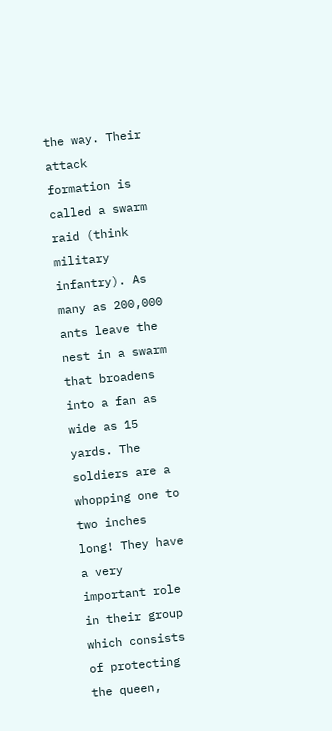the way. Their attack formation is called a swarm raid (think military infantry). As many as 200,000 ants leave the nest in a swarm that broadens into a fan as wide as 15 yards. The soldiers are a whopping one to two inches long! They have a very important role in their group which consists of protecting the queen,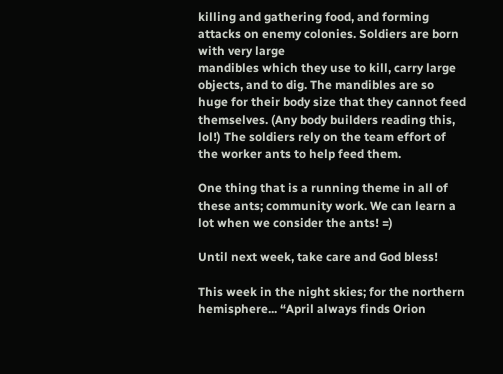killing and gathering food, and forming attacks on enemy colonies. Soldiers are born with very large
mandibles which they use to kill, carry large objects, and to dig. The mandibles are so huge for their body size that they cannot feed themselves. (Any body builders reading this, lol!) The soldiers rely on the team effort of the worker ants to help feed them.

One thing that is a running theme in all of these ants; community work. We can learn a lot when we consider the ants! =)

Until next week, take care and God bless!

This week in the night skies; for the northern hemisphere... “April always finds Orion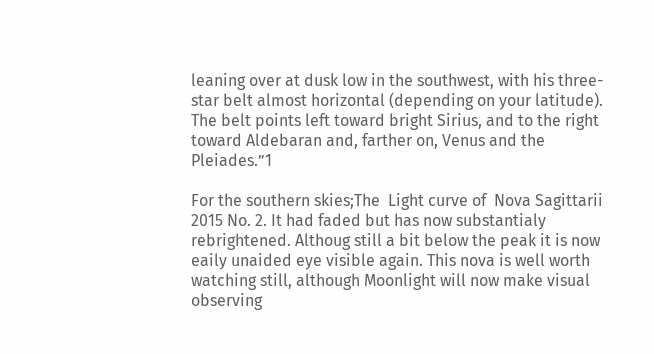leaning over at dusk low in the southwest, with his three-star belt almost horizontal (depending on your latitude). The belt points left toward bright Sirius, and to the right toward Aldebaran and, farther on, Venus and the Pleiades.”1

For the southern skies;The  Light curve of  Nova Sagittarii 2015 No. 2. It had faded but has now substantialy rebrightened. Althoug still a bit below the peak it is now eaily unaided eye visible again. This nova is well worth watching still, although Moonlight will now make visual observing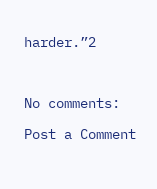harder.”2



No comments:

Post a Comment